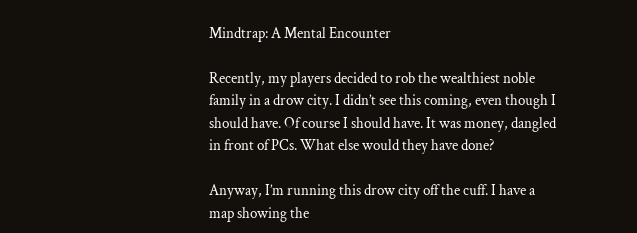Mindtrap: A Mental Encounter

Recently, my players decided to rob the wealthiest noble family in a drow city. I didn’t see this coming, even though I should have. Of course I should have. It was money, dangled in front of PCs. What else would they have done?

Anyway, I’m running this drow city off the cuff. I have a map showing the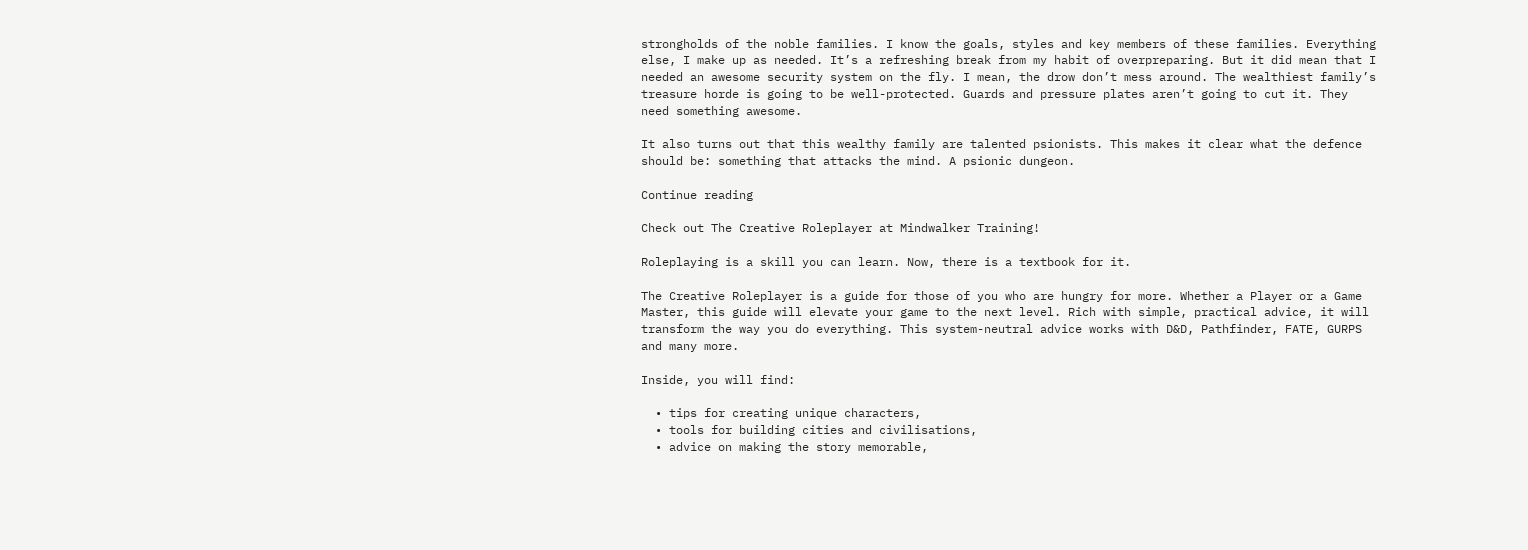strongholds of the noble families. I know the goals, styles and key members of these families. Everything else, I make up as needed. It’s a refreshing break from my habit of overpreparing. But it did mean that I needed an awesome security system on the fly. I mean, the drow don’t mess around. The wealthiest family’s treasure horde is going to be well-protected. Guards and pressure plates aren’t going to cut it. They need something awesome.

It also turns out that this wealthy family are talented psionists. This makes it clear what the defence should be: something that attacks the mind. A psionic dungeon.

Continue reading

Check out The Creative Roleplayer at Mindwalker Training!

Roleplaying is a skill you can learn. Now, there is a textbook for it.

The Creative Roleplayer is a guide for those of you who are hungry for more. Whether a Player or a Game Master, this guide will elevate your game to the next level. Rich with simple, practical advice, it will transform the way you do everything. This system-neutral advice works with D&D, Pathfinder, FATE, GURPS and many more.

Inside, you will find:

  • tips for creating unique characters,
  • tools for building cities and civilisations,
  • advice on making the story memorable,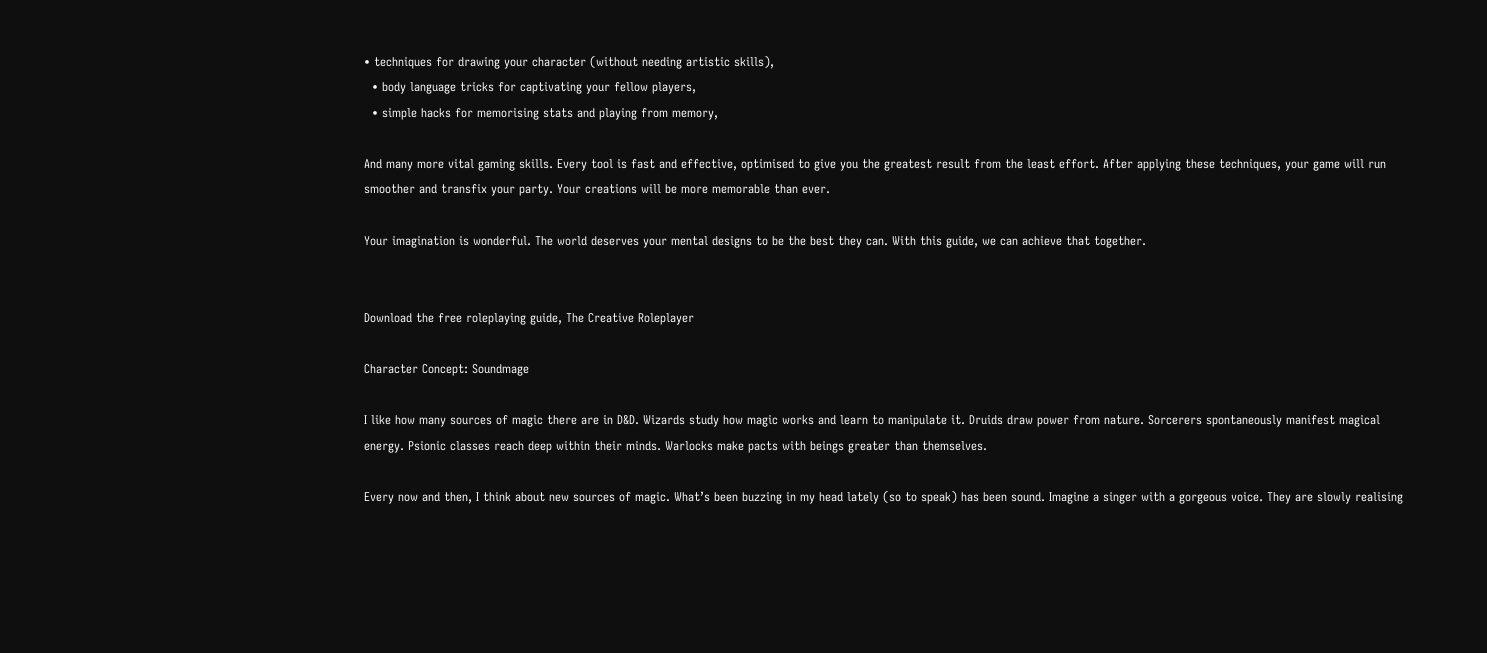• techniques for drawing your character (without needing artistic skills),
  • body language tricks for captivating your fellow players,
  • simple hacks for memorising stats and playing from memory,

And many more vital gaming skills. Every tool is fast and effective, optimised to give you the greatest result from the least effort. After applying these techniques, your game will run smoother and transfix your party. Your creations will be more memorable than ever.

Your imagination is wonderful. The world deserves your mental designs to be the best they can. With this guide, we can achieve that together.


Download the free roleplaying guide, The Creative Roleplayer

Character Concept: Soundmage

I like how many sources of magic there are in D&D. Wizards study how magic works and learn to manipulate it. Druids draw power from nature. Sorcerers spontaneously manifest magical energy. Psionic classes reach deep within their minds. Warlocks make pacts with beings greater than themselves.

Every now and then, I think about new sources of magic. What’s been buzzing in my head lately (so to speak) has been sound. Imagine a singer with a gorgeous voice. They are slowly realising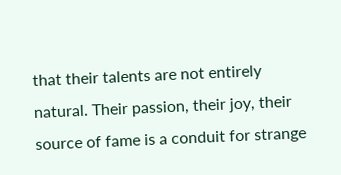that their talents are not entirely natural. Their passion, their joy, their source of fame is a conduit for strange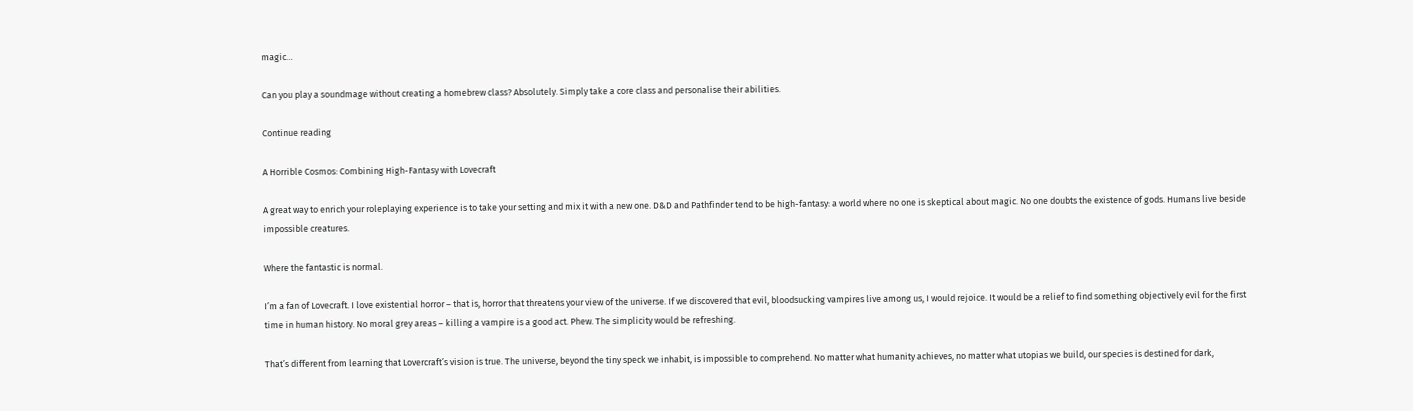magic…

Can you play a soundmage without creating a homebrew class? Absolutely. Simply take a core class and personalise their abilities.

Continue reading

A Horrible Cosmos: Combining High-Fantasy with Lovecraft

A great way to enrich your roleplaying experience is to take your setting and mix it with a new one. D&D and Pathfinder tend to be high-fantasy: a world where no one is skeptical about magic. No one doubts the existence of gods. Humans live beside impossible creatures.

Where the fantastic is normal.

I’m a fan of Lovecraft. I love existential horror – that is, horror that threatens your view of the universe. If we discovered that evil, bloodsucking vampires live among us, I would rejoice. It would be a relief to find something objectively evil for the first time in human history. No moral grey areas – killing a vampire is a good act. Phew. The simplicity would be refreshing.

That’s different from learning that Lovercraft’s vision is true. The universe, beyond the tiny speck we inhabit, is impossible to comprehend. No matter what humanity achieves, no matter what utopias we build, our species is destined for dark,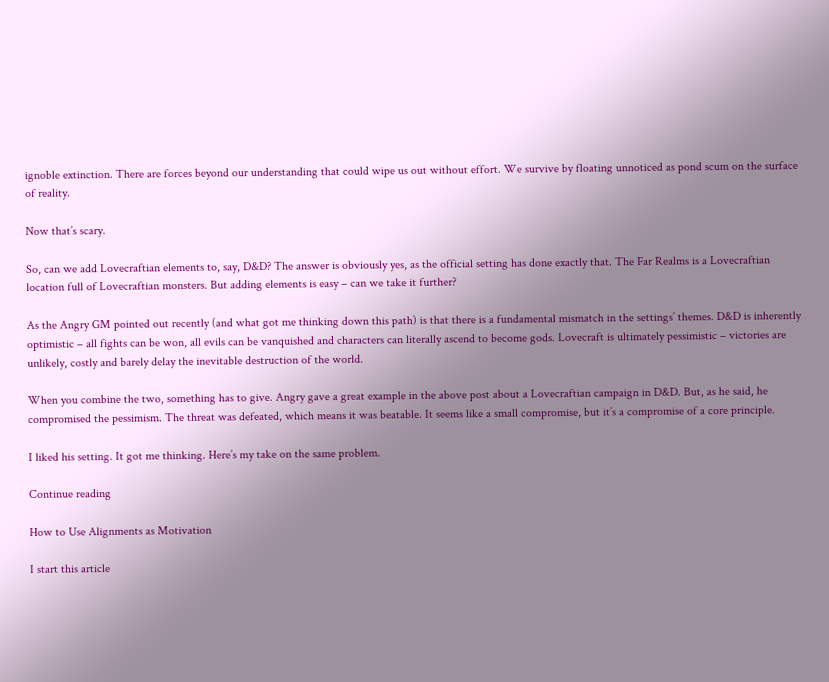ignoble extinction. There are forces beyond our understanding that could wipe us out without effort. We survive by floating unnoticed as pond scum on the surface of reality.

Now that’s scary.

So, can we add Lovecraftian elements to, say, D&D? The answer is obviously yes, as the official setting has done exactly that. The Far Realms is a Lovecraftian location full of Lovecraftian monsters. But adding elements is easy – can we take it further?

As the Angry GM pointed out recently (and what got me thinking down this path) is that there is a fundamental mismatch in the settings’ themes. D&D is inherently optimistic – all fights can be won, all evils can be vanquished and characters can literally ascend to become gods. Lovecraft is ultimately pessimistic – victories are unlikely, costly and barely delay the inevitable destruction of the world.

When you combine the two, something has to give. Angry gave a great example in the above post about a Lovecraftian campaign in D&D. But, as he said, he compromised the pessimism. The threat was defeated, which means it was beatable. It seems like a small compromise, but it’s a compromise of a core principle.

I liked his setting. It got me thinking. Here’s my take on the same problem.

Continue reading

How to Use Alignments as Motivation

I start this article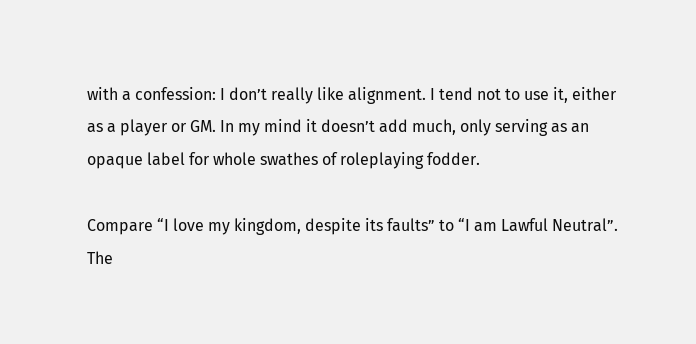with a confession: I don’t really like alignment. I tend not to use it, either as a player or GM. In my mind it doesn’t add much, only serving as an opaque label for whole swathes of roleplaying fodder.

Compare “I love my kingdom, despite its faults” to “I am Lawful Neutral”. The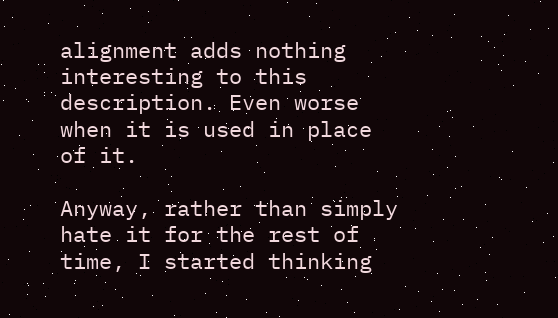alignment adds nothing interesting to this description. Even worse when it is used in place of it.

Anyway, rather than simply hate it for the rest of time, I started thinking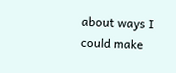about ways I could make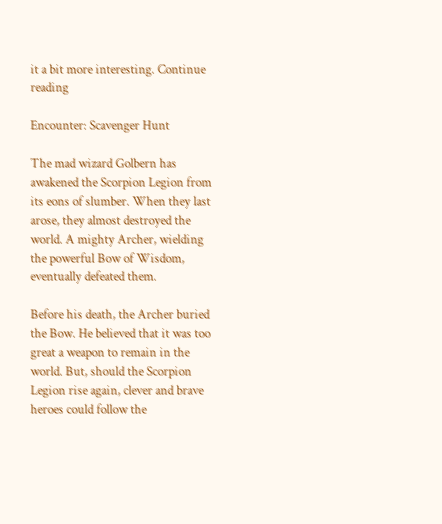it a bit more interesting. Continue reading

Encounter: Scavenger Hunt

The mad wizard Golbern has awakened the Scorpion Legion from its eons of slumber. When they last arose, they almost destroyed the world. A mighty Archer, wielding the powerful Bow of Wisdom, eventually defeated them.

Before his death, the Archer buried the Bow. He believed that it was too great a weapon to remain in the world. But, should the Scorpion Legion rise again, clever and brave heroes could follow the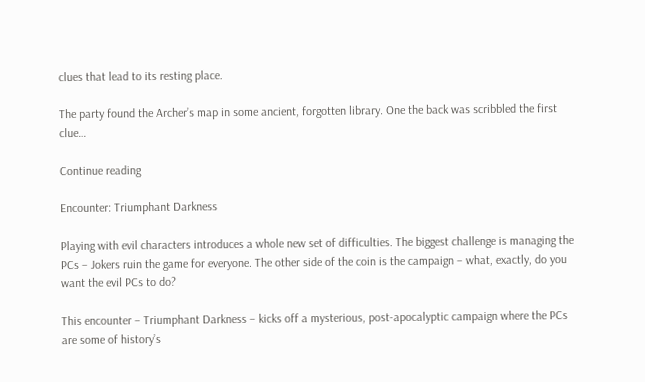clues that lead to its resting place.

The party found the Archer’s map in some ancient, forgotten library. One the back was scribbled the first clue…

Continue reading

Encounter: Triumphant Darkness

Playing with evil characters introduces a whole new set of difficulties. The biggest challenge is managing the PCs – Jokers ruin the game for everyone. The other side of the coin is the campaign – what, exactly, do you want the evil PCs to do?

This encounter – Triumphant Darkness – kicks off a mysterious, post-apocalyptic campaign where the PCs are some of history’s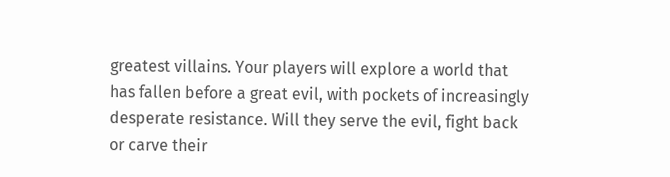greatest villains. Your players will explore a world that has fallen before a great evil, with pockets of increasingly desperate resistance. Will they serve the evil, fight back or carve their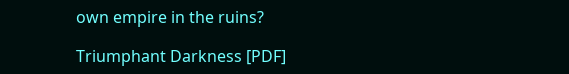own empire in the ruins?

Triumphant Darkness [PDF]